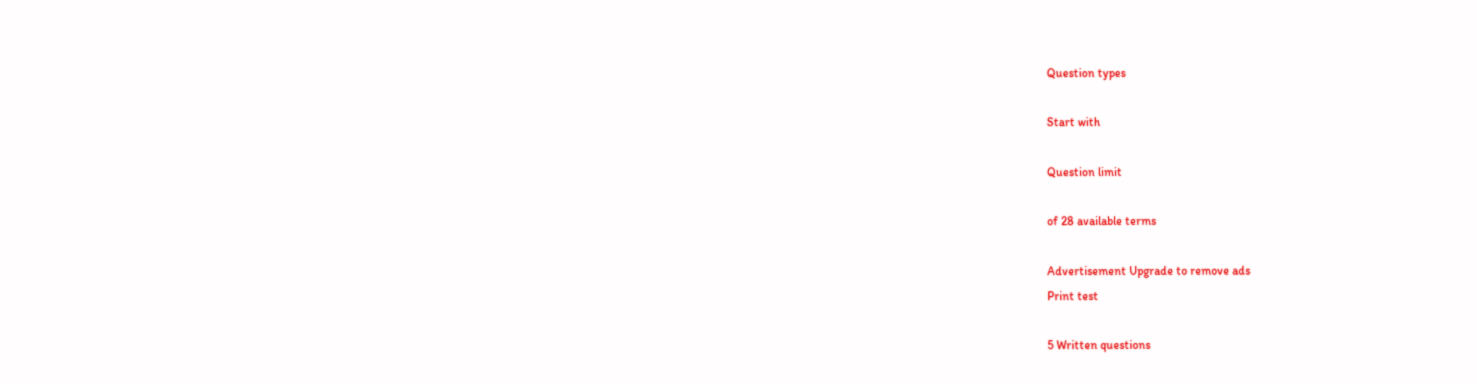Question types

Start with

Question limit

of 28 available terms

Advertisement Upgrade to remove ads
Print test

5 Written questions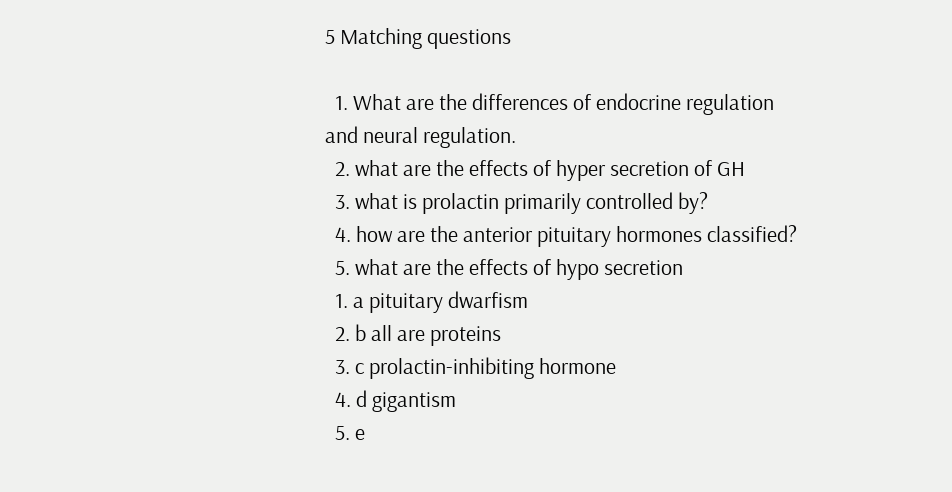5 Matching questions

  1. What are the differences of endocrine regulation and neural regulation.
  2. what are the effects of hyper secretion of GH
  3. what is prolactin primarily controlled by?
  4. how are the anterior pituitary hormones classified?
  5. what are the effects of hypo secretion
  1. a pituitary dwarfism
  2. b all are proteins
  3. c prolactin-inhibiting hormone
  4. d gigantism
  5. e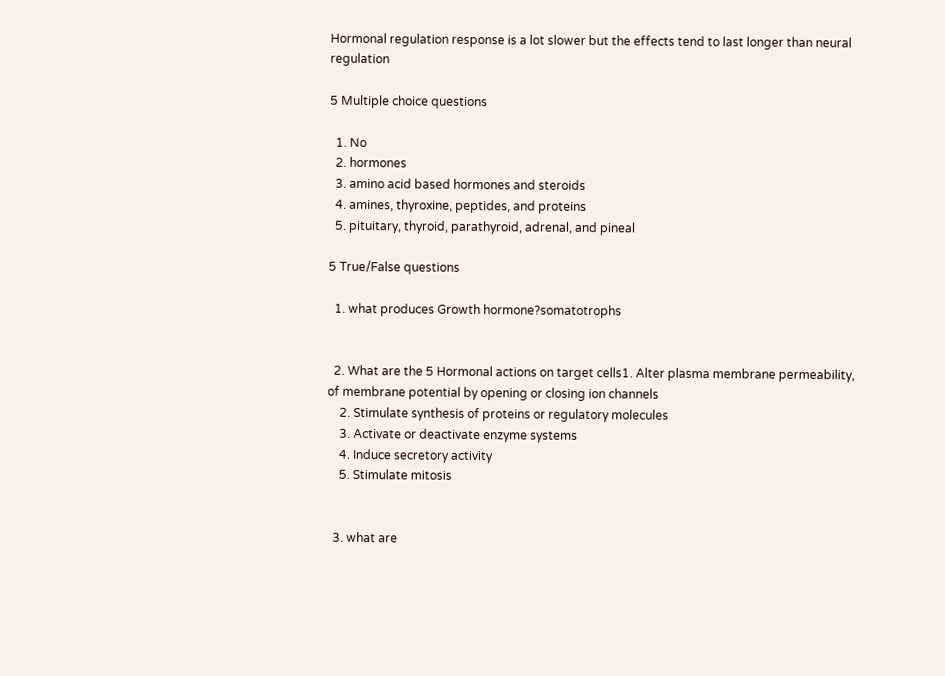Hormonal regulation response is a lot slower but the effects tend to last longer than neural regulation

5 Multiple choice questions

  1. No
  2. hormones
  3. amino acid based hormones and steroids
  4. amines, thyroxine, peptides, and proteins
  5. pituitary, thyroid, parathyroid, adrenal, and pineal

5 True/False questions

  1. what produces Growth hormone?somatotrophs


  2. What are the 5 Hormonal actions on target cells1. Alter plasma membrane permeability, of membrane potential by opening or closing ion channels
    2. Stimulate synthesis of proteins or regulatory molecules
    3. Activate or deactivate enzyme systems
    4. Induce secretory activity
    5. Stimulate mitosis


  3. what are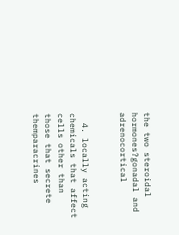the two steroidal hormones?gonadal and adrenocortical


  4. locally acting chemicals that affect cells other than those that secrete themparacrines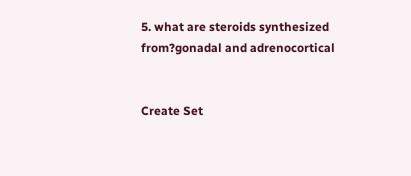5. what are steroids synthesized from?gonadal and adrenocortical


Create Set